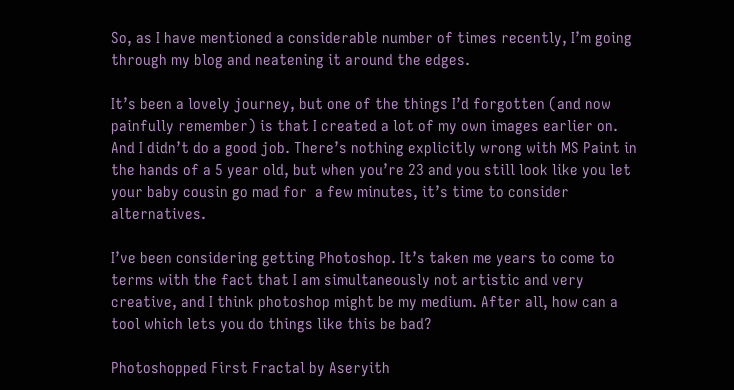So, as I have mentioned a considerable number of times recently, I’m going through my blog and neatening it around the edges.

It’s been a lovely journey, but one of the things I’d forgotten (and now painfully remember) is that I created a lot of my own images earlier on. And I didn’t do a good job. There’s nothing explicitly wrong with MS Paint in the hands of a 5 year old, but when you’re 23 and you still look like you let your baby cousin go mad for  a few minutes, it’s time to consider alternatives.

I’ve been considering getting Photoshop. It’s taken me years to come to terms with the fact that I am simultaneously not artistic and very creative, and I think photoshop might be my medium. After all, how can a tool which lets you do things like this be bad?

Photoshopped First Fractal by Aseryith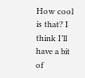How cool is that? I think I’ll have a bit of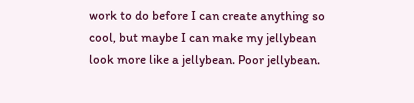work to do before I can create anything so cool, but maybe I can make my jellybean look more like a jellybean. Poor jellybean.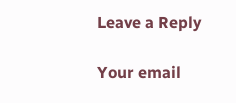Leave a Reply

Your email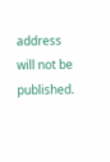address will not be published.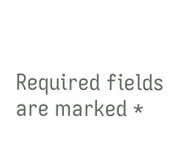Required fields are marked *